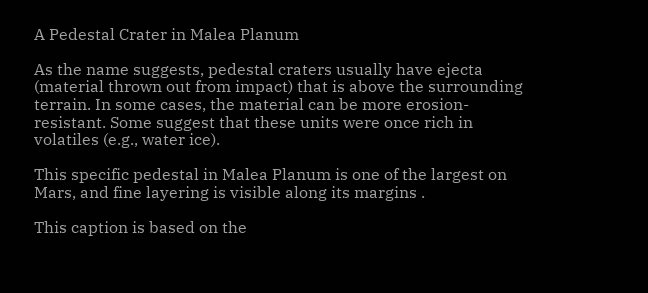A Pedestal Crater in Malea Planum

As the name suggests, pedestal craters usually have ejecta (material thrown out from impact) that is above the surrounding terrain. In some cases, the material can be more erosion-resistant. Some suggest that these units were once rich in volatiles (e.g., water ice).

This specific pedestal in Malea Planum is one of the largest on Mars, and fine layering is visible along its margins .

This caption is based on the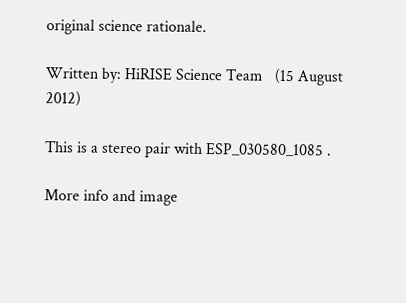original science rationale.

Written by: HiRISE Science Team   (15 August 2012)

This is a stereo pair with ESP_030580_1085 .

More info and image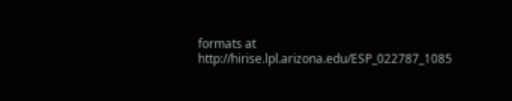formats at http://hirise.lpl.arizona.edu/ESP_022787_1085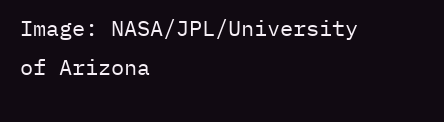Image: NASA/JPL/University of Arizona